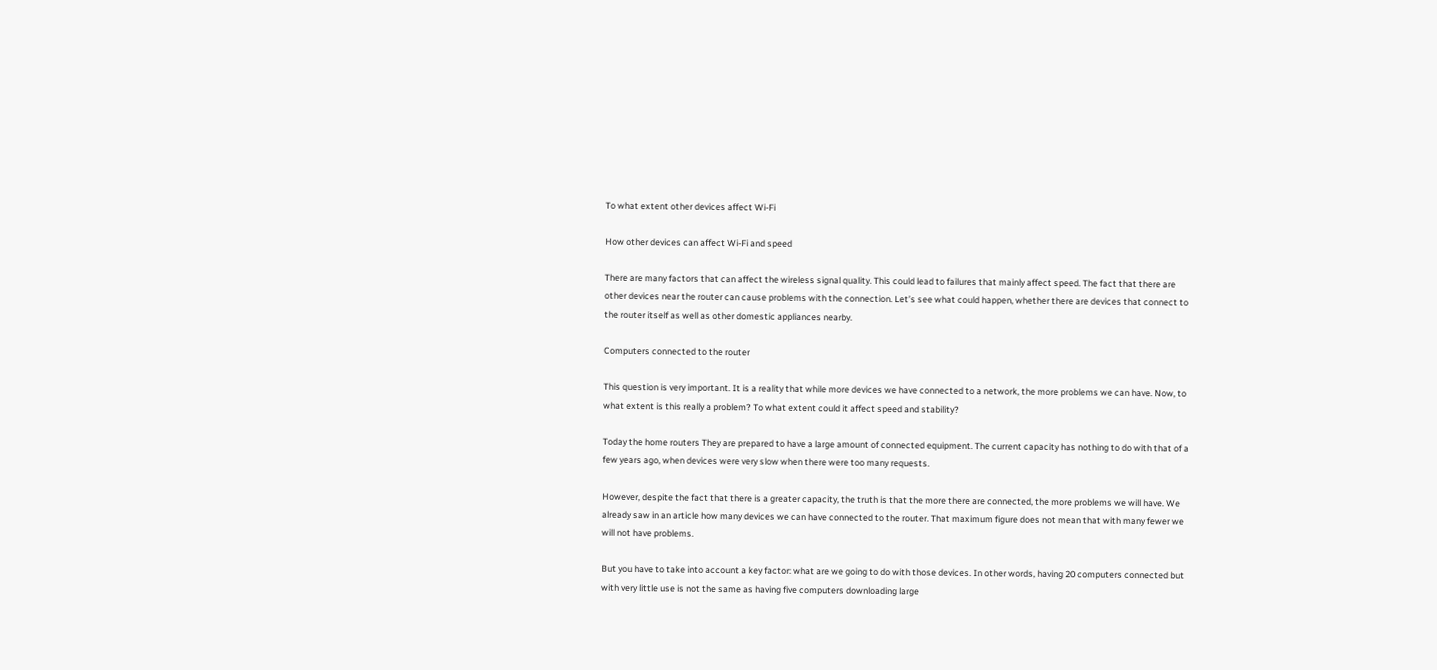To what extent other devices affect Wi-Fi

How other devices can affect Wi-Fi and speed

There are many factors that can affect the wireless signal quality. This could lead to failures that mainly affect speed. The fact that there are other devices near the router can cause problems with the connection. Let’s see what could happen, whether there are devices that connect to the router itself as well as other domestic appliances nearby.

Computers connected to the router

This question is very important. It is a reality that while more devices we have connected to a network, the more problems we can have. Now, to what extent is this really a problem? To what extent could it affect speed and stability?

Today the home routers They are prepared to have a large amount of connected equipment. The current capacity has nothing to do with that of a few years ago, when devices were very slow when there were too many requests.

However, despite the fact that there is a greater capacity, the truth is that the more there are connected, the more problems we will have. We already saw in an article how many devices we can have connected to the router. That maximum figure does not mean that with many fewer we will not have problems.

But you have to take into account a key factor: what are we going to do with those devices. In other words, having 20 computers connected but with very little use is not the same as having five computers downloading large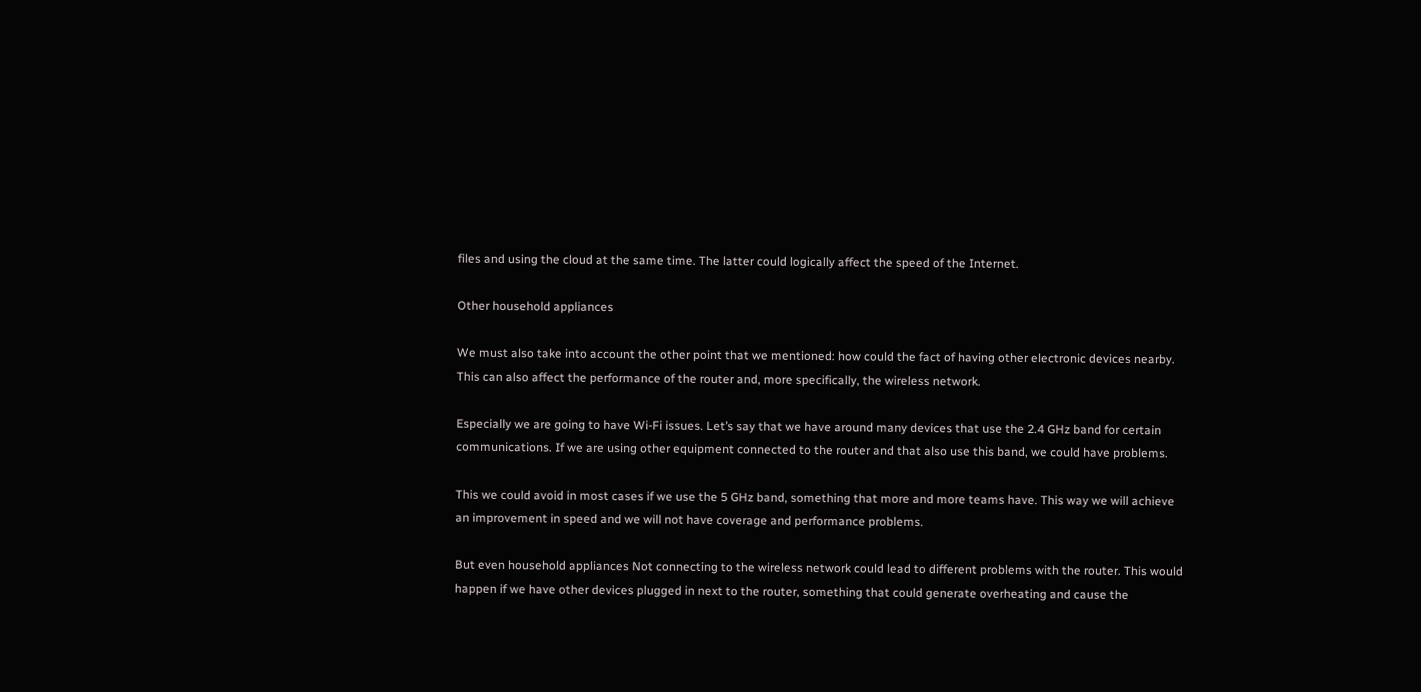files and using the cloud at the same time. The latter could logically affect the speed of the Internet.

Other household appliances

We must also take into account the other point that we mentioned: how could the fact of having other electronic devices nearby. This can also affect the performance of the router and, more specifically, the wireless network.

Especially we are going to have Wi-Fi issues. Let’s say that we have around many devices that use the 2.4 GHz band for certain communications. If we are using other equipment connected to the router and that also use this band, we could have problems.

This we could avoid in most cases if we use the 5 GHz band, something that more and more teams have. This way we will achieve an improvement in speed and we will not have coverage and performance problems.

But even household appliances Not connecting to the wireless network could lead to different problems with the router. This would happen if we have other devices plugged in next to the router, something that could generate overheating and cause the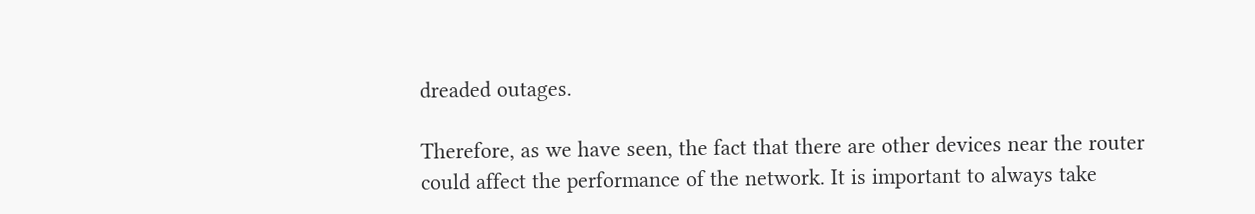dreaded outages.

Therefore, as we have seen, the fact that there are other devices near the router could affect the performance of the network. It is important to always take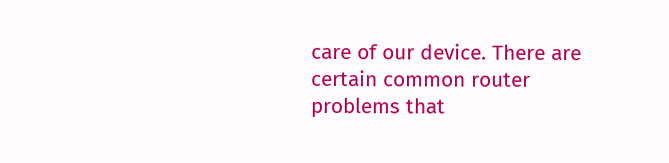care of our device. There are certain common router problems that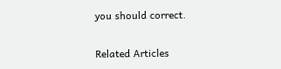you should correct.

Related Articles